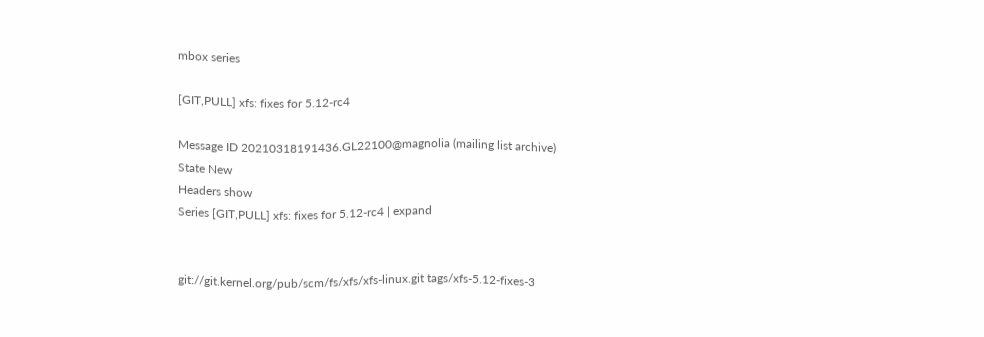mbox series

[GIT,PULL] xfs: fixes for 5.12-rc4

Message ID 20210318191436.GL22100@magnolia (mailing list archive)
State New
Headers show
Series [GIT,PULL] xfs: fixes for 5.12-rc4 | expand


git://git.kernel.org/pub/scm/fs/xfs/xfs-linux.git tags/xfs-5.12-fixes-3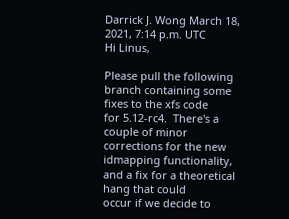Darrick J. Wong March 18, 2021, 7:14 p.m. UTC
Hi Linus,

Please pull the following branch containing some fixes to the xfs code
for 5.12-rc4.  There's a couple of minor corrections for the new
idmapping functionality, and a fix for a theoretical hang that could
occur if we decide to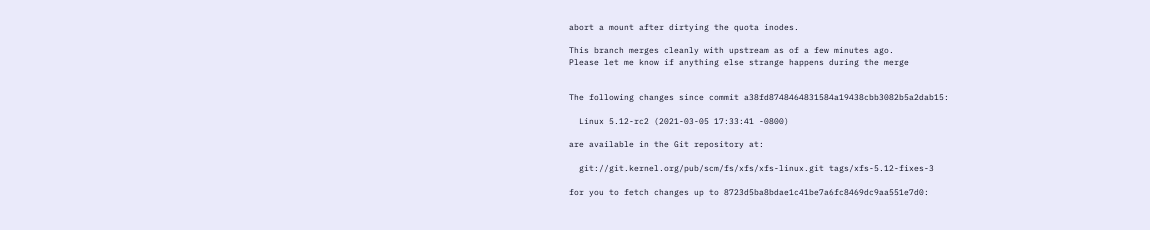abort a mount after dirtying the quota inodes.

This branch merges cleanly with upstream as of a few minutes ago.
Please let me know if anything else strange happens during the merge


The following changes since commit a38fd8748464831584a19438cbb3082b5a2dab15:

  Linux 5.12-rc2 (2021-03-05 17:33:41 -0800)

are available in the Git repository at:

  git://git.kernel.org/pub/scm/fs/xfs/xfs-linux.git tags/xfs-5.12-fixes-3

for you to fetch changes up to 8723d5ba8bdae1c41be7a6fc8469dc9aa551e7d0: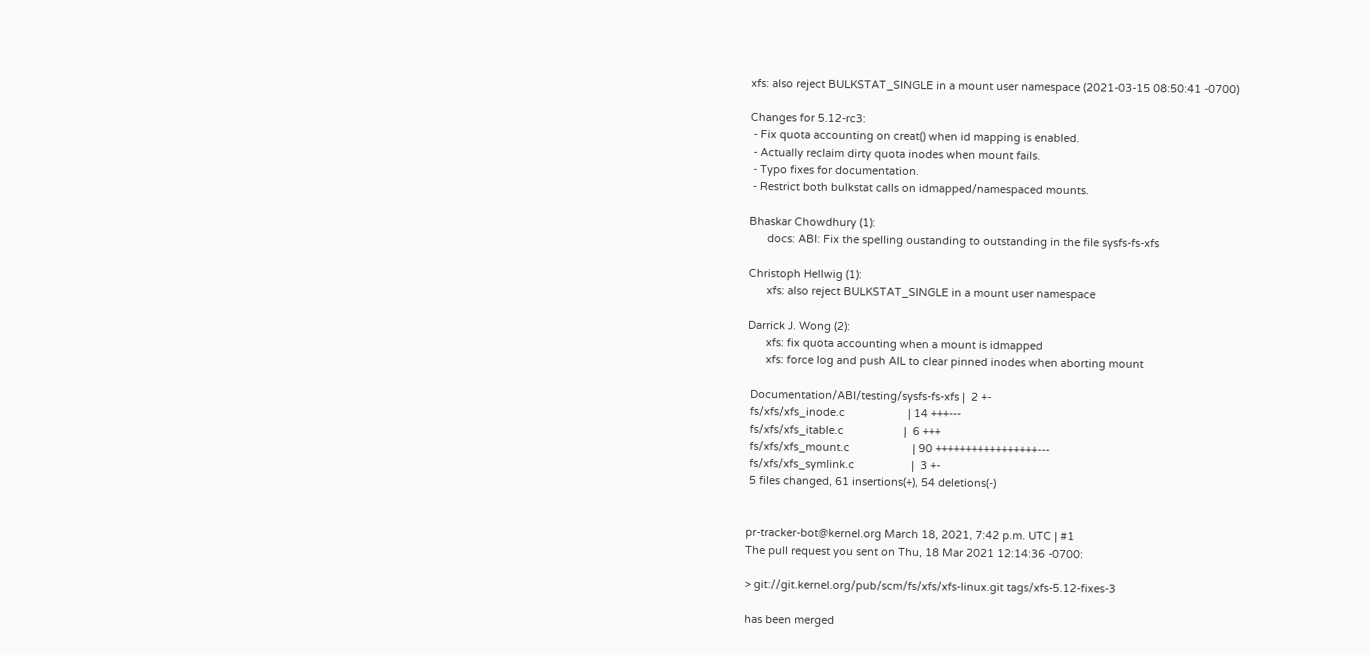xfs: also reject BULKSTAT_SINGLE in a mount user namespace (2021-03-15 08:50:41 -0700)

Changes for 5.12-rc3:
 - Fix quota accounting on creat() when id mapping is enabled.
 - Actually reclaim dirty quota inodes when mount fails.
 - Typo fixes for documentation.
 - Restrict both bulkstat calls on idmapped/namespaced mounts.

Bhaskar Chowdhury (1):
      docs: ABI: Fix the spelling oustanding to outstanding in the file sysfs-fs-xfs

Christoph Hellwig (1):
      xfs: also reject BULKSTAT_SINGLE in a mount user namespace

Darrick J. Wong (2):
      xfs: fix quota accounting when a mount is idmapped
      xfs: force log and push AIL to clear pinned inodes when aborting mount

 Documentation/ABI/testing/sysfs-fs-xfs |  2 +-
 fs/xfs/xfs_inode.c                     | 14 +++---
 fs/xfs/xfs_itable.c                    |  6 +++
 fs/xfs/xfs_mount.c                     | 90 +++++++++++++++++---
 fs/xfs/xfs_symlink.c                   |  3 +-
 5 files changed, 61 insertions(+), 54 deletions(-)


pr-tracker-bot@kernel.org March 18, 2021, 7:42 p.m. UTC | #1
The pull request you sent on Thu, 18 Mar 2021 12:14:36 -0700:

> git://git.kernel.org/pub/scm/fs/xfs/xfs-linux.git tags/xfs-5.12-fixes-3

has been merged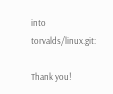into torvalds/linux.git:

Thank you!